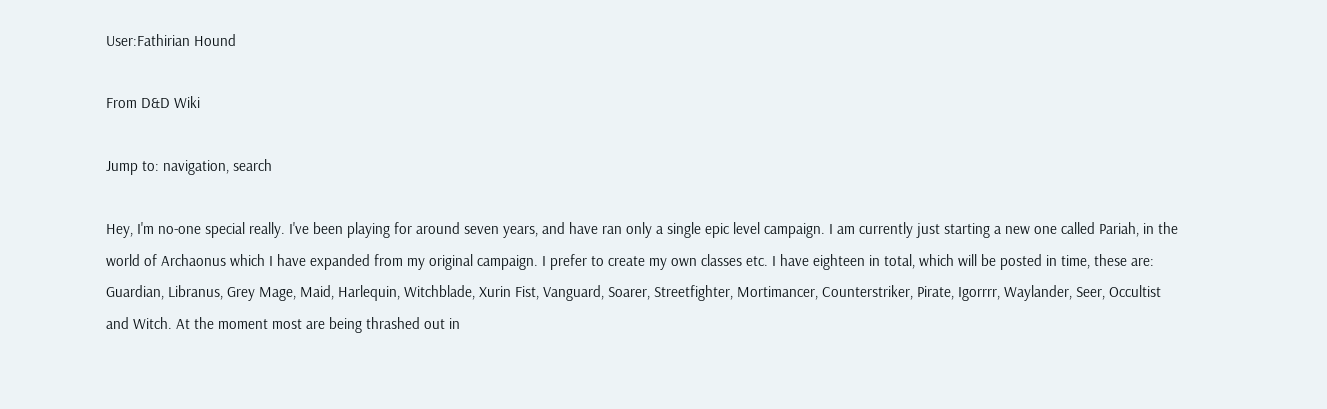User:Fathirian Hound

From D&D Wiki

Jump to: navigation, search

Hey, I'm no-one special really. I've been playing for around seven years, and have ran only a single epic level campaign. I am currently just starting a new one called Pariah, in the world of Archaonus which I have expanded from my original campaign. I prefer to create my own classes etc. I have eighteen in total, which will be posted in time, these are: Guardian, Libranus, Grey Mage, Maid, Harlequin, Witchblade, Xurin Fist, Vanguard, Soarer, Streetfighter, Mortimancer, Counterstriker, Pirate, Igorrrr, Waylander, Seer, Occultist and Witch. At the moment most are being thrashed out in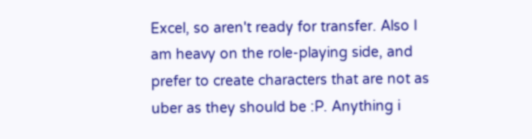Excel, so aren't ready for transfer. Also I am heavy on the role-playing side, and prefer to create characters that are not as uber as they should be :P. Anything i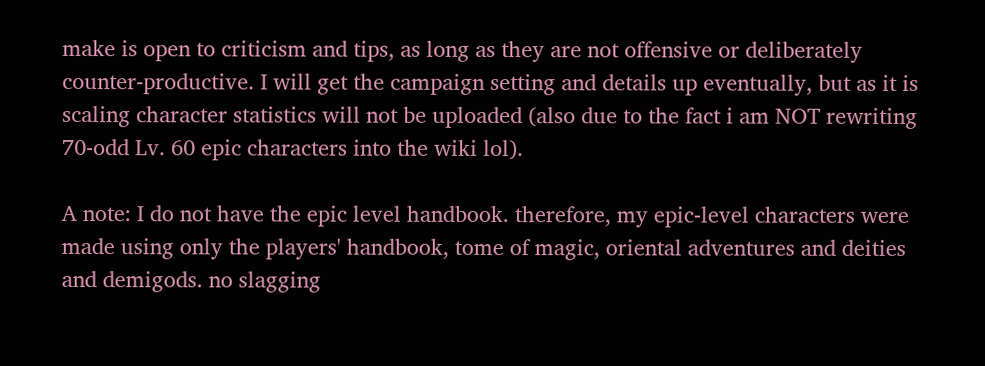make is open to criticism and tips, as long as they are not offensive or deliberately counter-productive. I will get the campaign setting and details up eventually, but as it is scaling character statistics will not be uploaded (also due to the fact i am NOT rewriting 70-odd Lv. 60 epic characters into the wiki lol).

A note: I do not have the epic level handbook. therefore, my epic-level characters were made using only the players' handbook, tome of magic, oriental adventures and deities and demigods. no slagging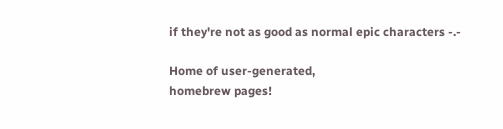if they're not as good as normal epic characters -.-

Home of user-generated,
homebrew pages!